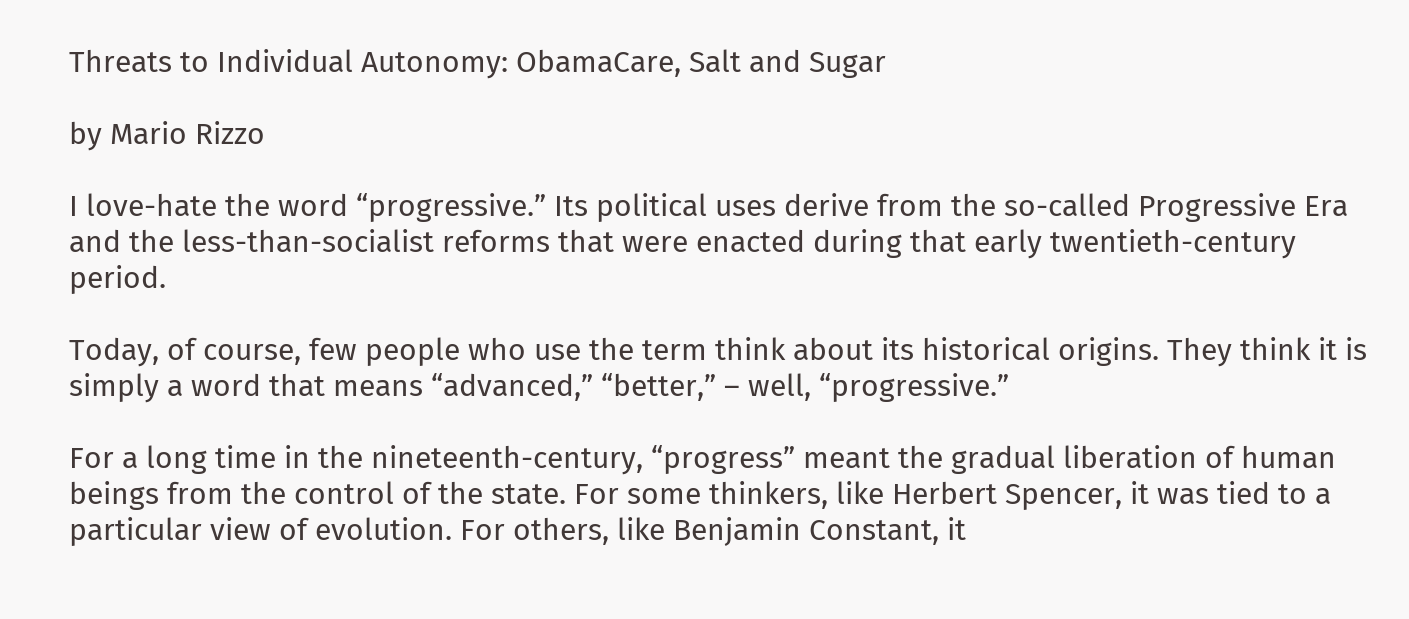Threats to Individual Autonomy: ObamaCare, Salt and Sugar

by Mario Rizzo

I love-hate the word “progressive.” Its political uses derive from the so-called Progressive Era and the less-than-socialist reforms that were enacted during that early twentieth-century period.

Today, of course, few people who use the term think about its historical origins. They think it is simply a word that means “advanced,” “better,” – well, “progressive.”

For a long time in the nineteenth-century, “progress” meant the gradual liberation of human beings from the control of the state. For some thinkers, like Herbert Spencer, it was tied to a particular view of evolution. For others, like Benjamin Constant, it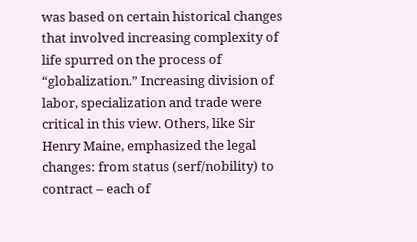was based on certain historical changes that involved increasing complexity of life spurred on the process of “globalization.” Increasing division of labor, specialization and trade were critical in this view. Others, like Sir Henry Maine, emphasized the legal changes: from status (serf/nobility) to contract – each of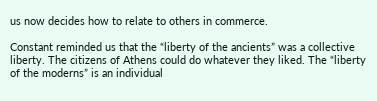us now decides how to relate to others in commerce.

Constant reminded us that the “liberty of the ancients” was a collective liberty. The citizens of Athens could do whatever they liked. The “liberty of the moderns” is an individual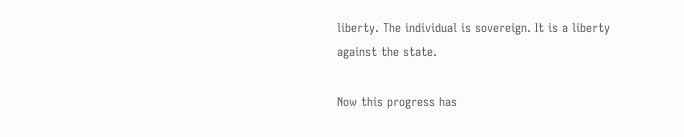liberty. The individual is sovereign. It is a liberty against the state.

Now this progress has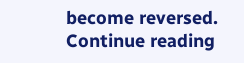become reversed. Continue reading